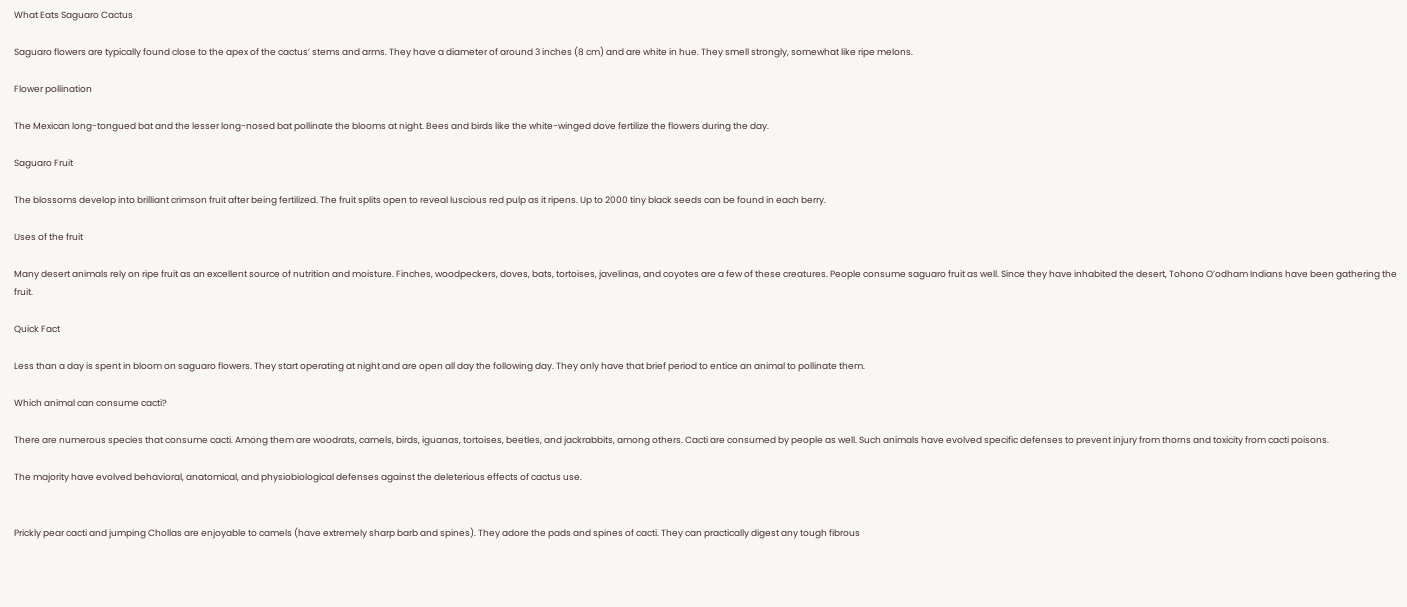What Eats Saguaro Cactus

Saguaro flowers are typically found close to the apex of the cactus’ stems and arms. They have a diameter of around 3 inches (8 cm) and are white in hue. They smell strongly, somewhat like ripe melons.

Flower pollination

The Mexican long-tongued bat and the lesser long-nosed bat pollinate the blooms at night. Bees and birds like the white-winged dove fertilize the flowers during the day.

Saguaro Fruit

The blossoms develop into brilliant crimson fruit after being fertilized. The fruit splits open to reveal luscious red pulp as it ripens. Up to 2000 tiny black seeds can be found in each berry.

Uses of the fruit

Many desert animals rely on ripe fruit as an excellent source of nutrition and moisture. Finches, woodpeckers, doves, bats, tortoises, javelinas, and coyotes are a few of these creatures. People consume saguaro fruit as well. Since they have inhabited the desert, Tohono O’odham Indians have been gathering the fruit.

Quick Fact

Less than a day is spent in bloom on saguaro flowers. They start operating at night and are open all day the following day. They only have that brief period to entice an animal to pollinate them.

Which animal can consume cacti?

There are numerous species that consume cacti. Among them are woodrats, camels, birds, iguanas, tortoises, beetles, and jackrabbits, among others. Cacti are consumed by people as well. Such animals have evolved specific defenses to prevent injury from thorns and toxicity from cacti poisons.

The majority have evolved behavioral, anatomical, and physiobiological defenses against the deleterious effects of cactus use.


Prickly pear cacti and jumping Chollas are enjoyable to camels (have extremely sharp barb and spines). They adore the pads and spines of cacti. They can practically digest any tough fibrous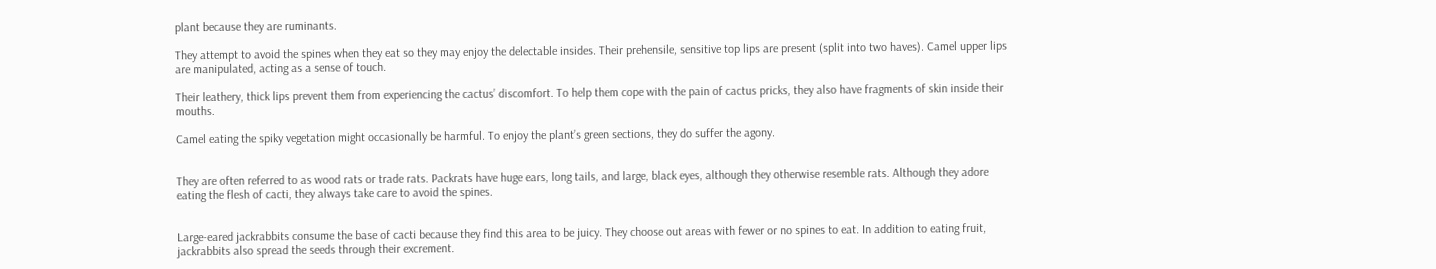plant because they are ruminants.

They attempt to avoid the spines when they eat so they may enjoy the delectable insides. Their prehensile, sensitive top lips are present (split into two haves). Camel upper lips are manipulated, acting as a sense of touch.

Their leathery, thick lips prevent them from experiencing the cactus’ discomfort. To help them cope with the pain of cactus pricks, they also have fragments of skin inside their mouths.

Camel eating the spiky vegetation might occasionally be harmful. To enjoy the plant’s green sections, they do suffer the agony.


They are often referred to as wood rats or trade rats. Packrats have huge ears, long tails, and large, black eyes, although they otherwise resemble rats. Although they adore eating the flesh of cacti, they always take care to avoid the spines.


Large-eared jackrabbits consume the base of cacti because they find this area to be juicy. They choose out areas with fewer or no spines to eat. In addition to eating fruit, jackrabbits also spread the seeds through their excrement.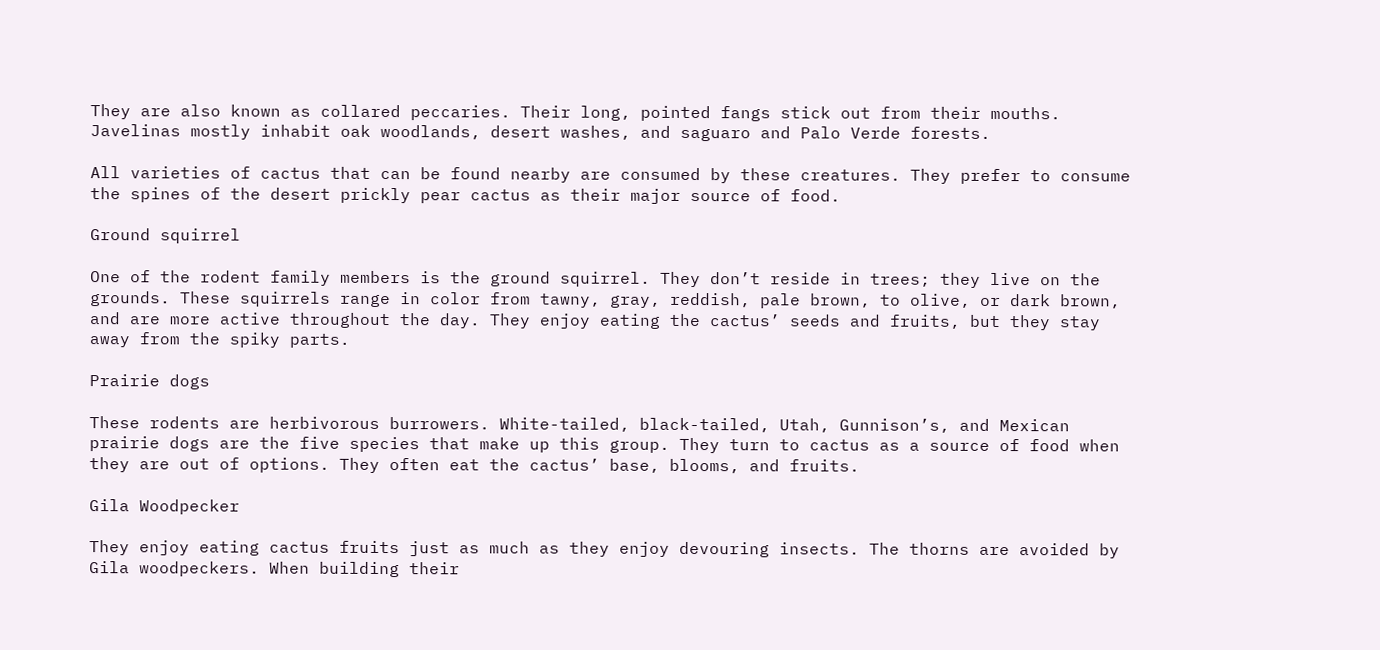They are also known as collared peccaries. Their long, pointed fangs stick out from their mouths. Javelinas mostly inhabit oak woodlands, desert washes, and saguaro and Palo Verde forests.

All varieties of cactus that can be found nearby are consumed by these creatures. They prefer to consume the spines of the desert prickly pear cactus as their major source of food.

Ground squirrel

One of the rodent family members is the ground squirrel. They don’t reside in trees; they live on the grounds. These squirrels range in color from tawny, gray, reddish, pale brown, to olive, or dark brown, and are more active throughout the day. They enjoy eating the cactus’ seeds and fruits, but they stay away from the spiky parts.

Prairie dogs

These rodents are herbivorous burrowers. White-tailed, black-tailed, Utah, Gunnison’s, and Mexican prairie dogs are the five species that make up this group. They turn to cactus as a source of food when they are out of options. They often eat the cactus’ base, blooms, and fruits.

Gila Woodpecker

They enjoy eating cactus fruits just as much as they enjoy devouring insects. The thorns are avoided by Gila woodpeckers. When building their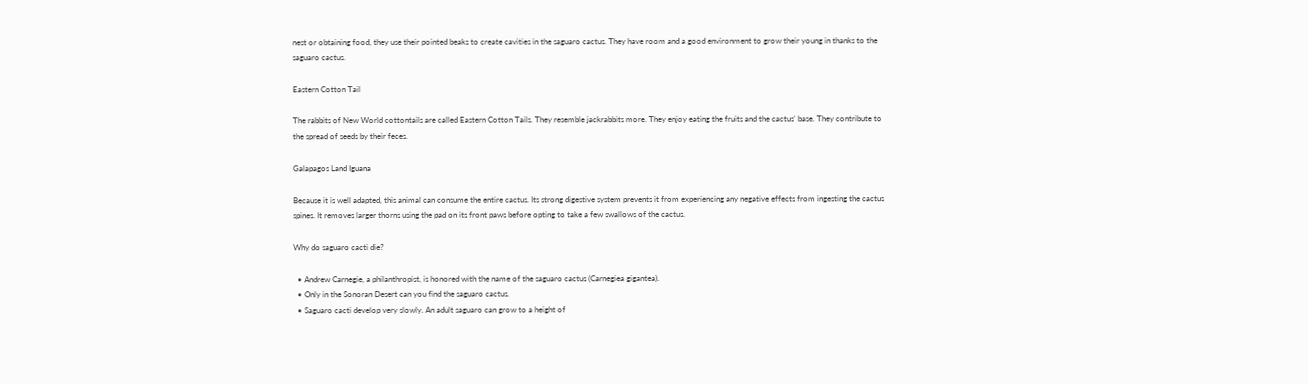nest or obtaining food, they use their pointed beaks to create cavities in the saguaro cactus. They have room and a good environment to grow their young in thanks to the saguaro cactus.

Eastern Cotton Tail

The rabbits of New World cottontails are called Eastern Cotton Tails. They resemble jackrabbits more. They enjoy eating the fruits and the cactus’ base. They contribute to the spread of seeds by their feces.

Galapagos Land Iguana

Because it is well adapted, this animal can consume the entire cactus. Its strong digestive system prevents it from experiencing any negative effects from ingesting the cactus spines. It removes larger thorns using the pad on its front paws before opting to take a few swallows of the cactus.

Why do saguaro cacti die?

  • Andrew Carnegie, a philanthropist, is honored with the name of the saguaro cactus (Carnegiea gigantea).
  • Only in the Sonoran Desert can you find the saguaro cactus.
  • Saguaro cacti develop very slowly. An adult saguaro can grow to a height of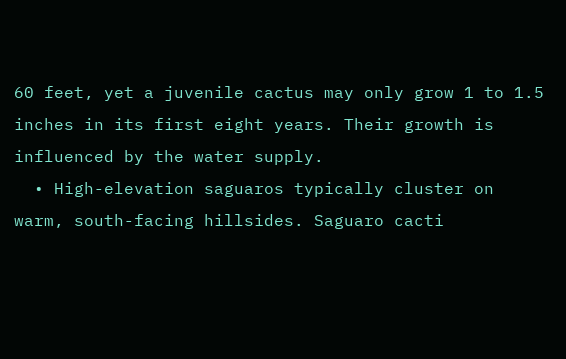60 feet, yet a juvenile cactus may only grow 1 to 1.5 inches in its first eight years. Their growth is influenced by the water supply.
  • High-elevation saguaros typically cluster on warm, south-facing hillsides. Saguaro cacti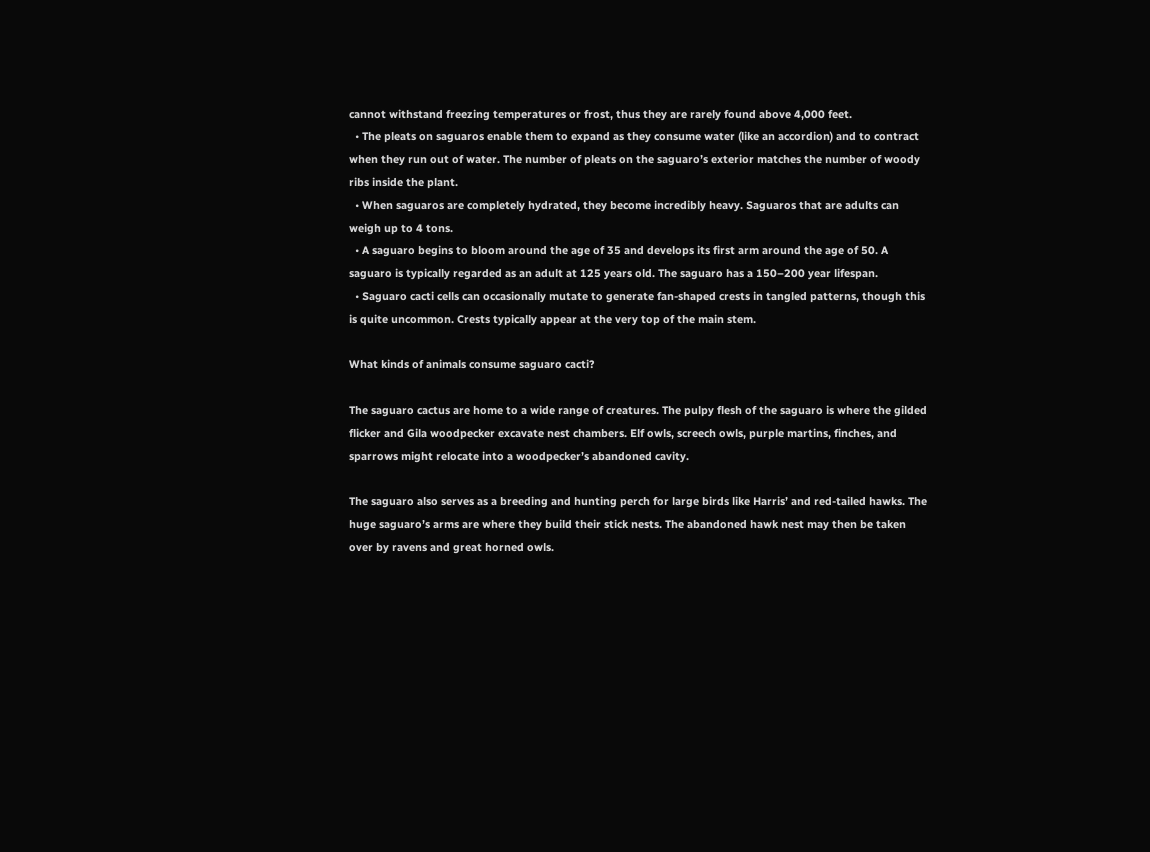cannot withstand freezing temperatures or frost, thus they are rarely found above 4,000 feet.
  • The pleats on saguaros enable them to expand as they consume water (like an accordion) and to contract when they run out of water. The number of pleats on the saguaro’s exterior matches the number of woody ribs inside the plant.
  • When saguaros are completely hydrated, they become incredibly heavy. Saguaros that are adults can weigh up to 4 tons.
  • A saguaro begins to bloom around the age of 35 and develops its first arm around the age of 50. A saguaro is typically regarded as an adult at 125 years old. The saguaro has a 150–200 year lifespan.
  • Saguaro cacti cells can occasionally mutate to generate fan-shaped crests in tangled patterns, though this is quite uncommon. Crests typically appear at the very top of the main stem.

What kinds of animals consume saguaro cacti?

The saguaro cactus are home to a wide range of creatures. The pulpy flesh of the saguaro is where the gilded flicker and Gila woodpecker excavate nest chambers. Elf owls, screech owls, purple martins, finches, and sparrows might relocate into a woodpecker’s abandoned cavity.

The saguaro also serves as a breeding and hunting perch for large birds like Harris’ and red-tailed hawks. The huge saguaro’s arms are where they build their stick nests. The abandoned hawk nest may then be taken over by ravens and great horned owls.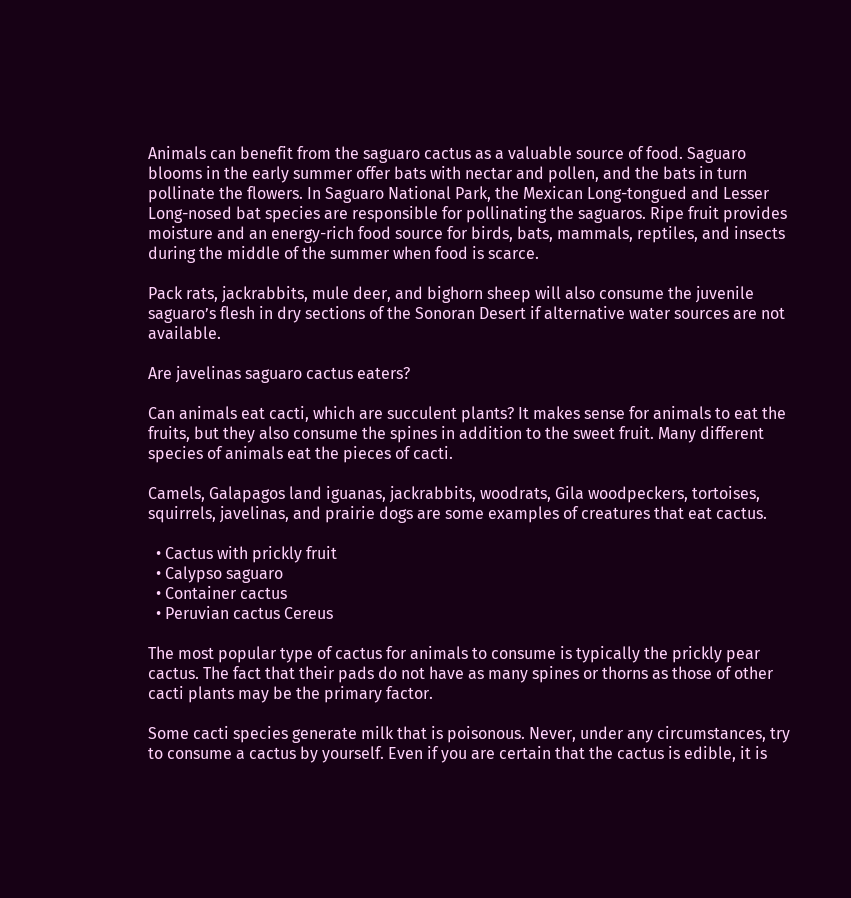Animals can benefit from the saguaro cactus as a valuable source of food. Saguaro blooms in the early summer offer bats with nectar and pollen, and the bats in turn pollinate the flowers. In Saguaro National Park, the Mexican Long-tongued and Lesser Long-nosed bat species are responsible for pollinating the saguaros. Ripe fruit provides moisture and an energy-rich food source for birds, bats, mammals, reptiles, and insects during the middle of the summer when food is scarce.

Pack rats, jackrabbits, mule deer, and bighorn sheep will also consume the juvenile saguaro’s flesh in dry sections of the Sonoran Desert if alternative water sources are not available.

Are javelinas saguaro cactus eaters?

Can animals eat cacti, which are succulent plants? It makes sense for animals to eat the fruits, but they also consume the spines in addition to the sweet fruit. Many different species of animals eat the pieces of cacti.

Camels, Galapagos land iguanas, jackrabbits, woodrats, Gila woodpeckers, tortoises, squirrels, javelinas, and prairie dogs are some examples of creatures that eat cactus.

  • Cactus with prickly fruit
  • Calypso saguaro
  • Container cactus
  • Peruvian cactus Cereus

The most popular type of cactus for animals to consume is typically the prickly pear cactus. The fact that their pads do not have as many spines or thorns as those of other cacti plants may be the primary factor.

Some cacti species generate milk that is poisonous. Never, under any circumstances, try to consume a cactus by yourself. Even if you are certain that the cactus is edible, it is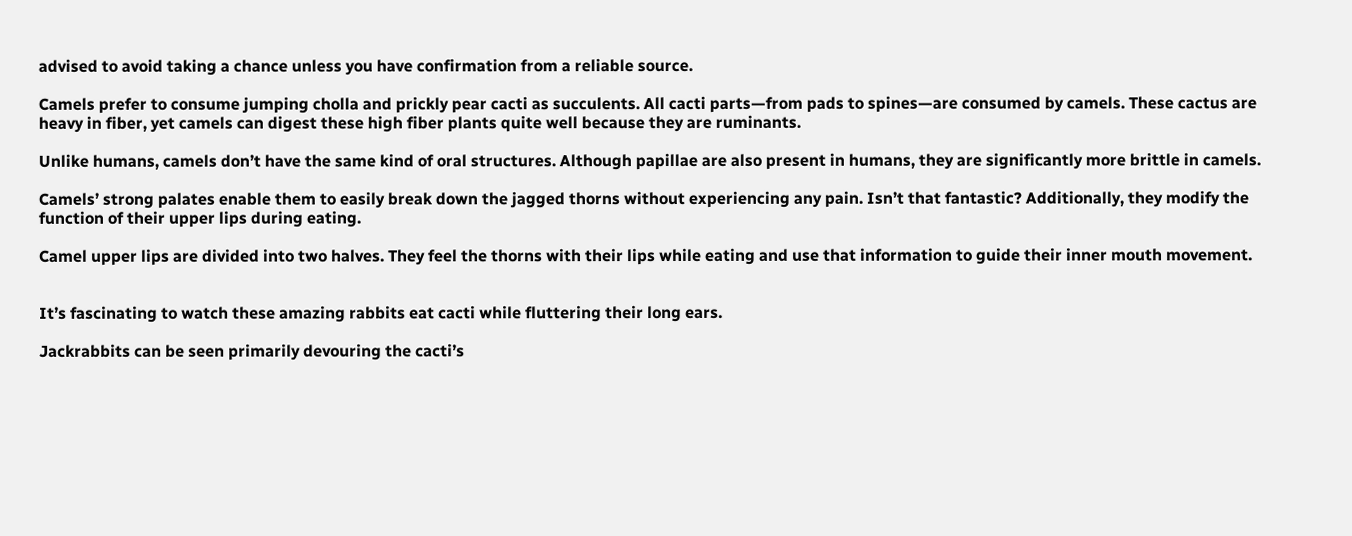advised to avoid taking a chance unless you have confirmation from a reliable source.

Camels prefer to consume jumping cholla and prickly pear cacti as succulents. All cacti parts—from pads to spines—are consumed by camels. These cactus are heavy in fiber, yet camels can digest these high fiber plants quite well because they are ruminants.

Unlike humans, camels don’t have the same kind of oral structures. Although papillae are also present in humans, they are significantly more brittle in camels.

Camels’ strong palates enable them to easily break down the jagged thorns without experiencing any pain. Isn’t that fantastic? Additionally, they modify the function of their upper lips during eating.

Camel upper lips are divided into two halves. They feel the thorns with their lips while eating and use that information to guide their inner mouth movement.


It’s fascinating to watch these amazing rabbits eat cacti while fluttering their long ears.

Jackrabbits can be seen primarily devouring the cacti’s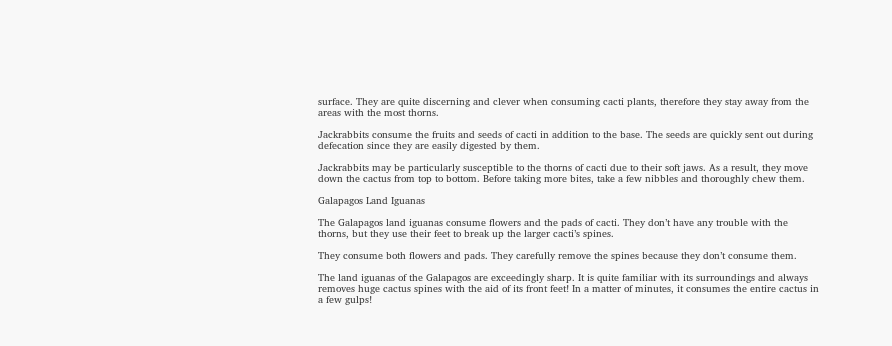surface. They are quite discerning and clever when consuming cacti plants, therefore they stay away from the areas with the most thorns.

Jackrabbits consume the fruits and seeds of cacti in addition to the base. The seeds are quickly sent out during defecation since they are easily digested by them.

Jackrabbits may be particularly susceptible to the thorns of cacti due to their soft jaws. As a result, they move down the cactus from top to bottom. Before taking more bites, take a few nibbles and thoroughly chew them.

Galapagos Land Iguanas

The Galapagos land iguanas consume flowers and the pads of cacti. They don’t have any trouble with the thorns, but they use their feet to break up the larger cacti’s spines.

They consume both flowers and pads. They carefully remove the spines because they don’t consume them.

The land iguanas of the Galapagos are exceedingly sharp. It is quite familiar with its surroundings and always removes huge cactus spines with the aid of its front feet! In a matter of minutes, it consumes the entire cactus in a few gulps!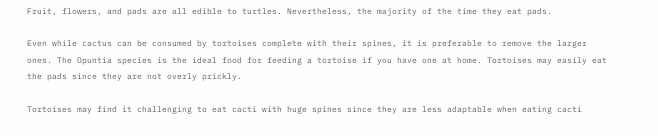Fruit, flowers, and pads are all edible to turtles. Nevertheless, the majority of the time they eat pads.

Even while cactus can be consumed by tortoises complete with their spines, it is preferable to remove the larger ones. The Opuntia species is the ideal food for feeding a tortoise if you have one at home. Tortoises may easily eat the pads since they are not overly prickly.

Tortoises may find it challenging to eat cacti with huge spines since they are less adaptable when eating cacti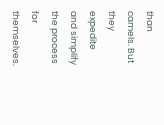than camels. But they expedite and simplify the process for themselves.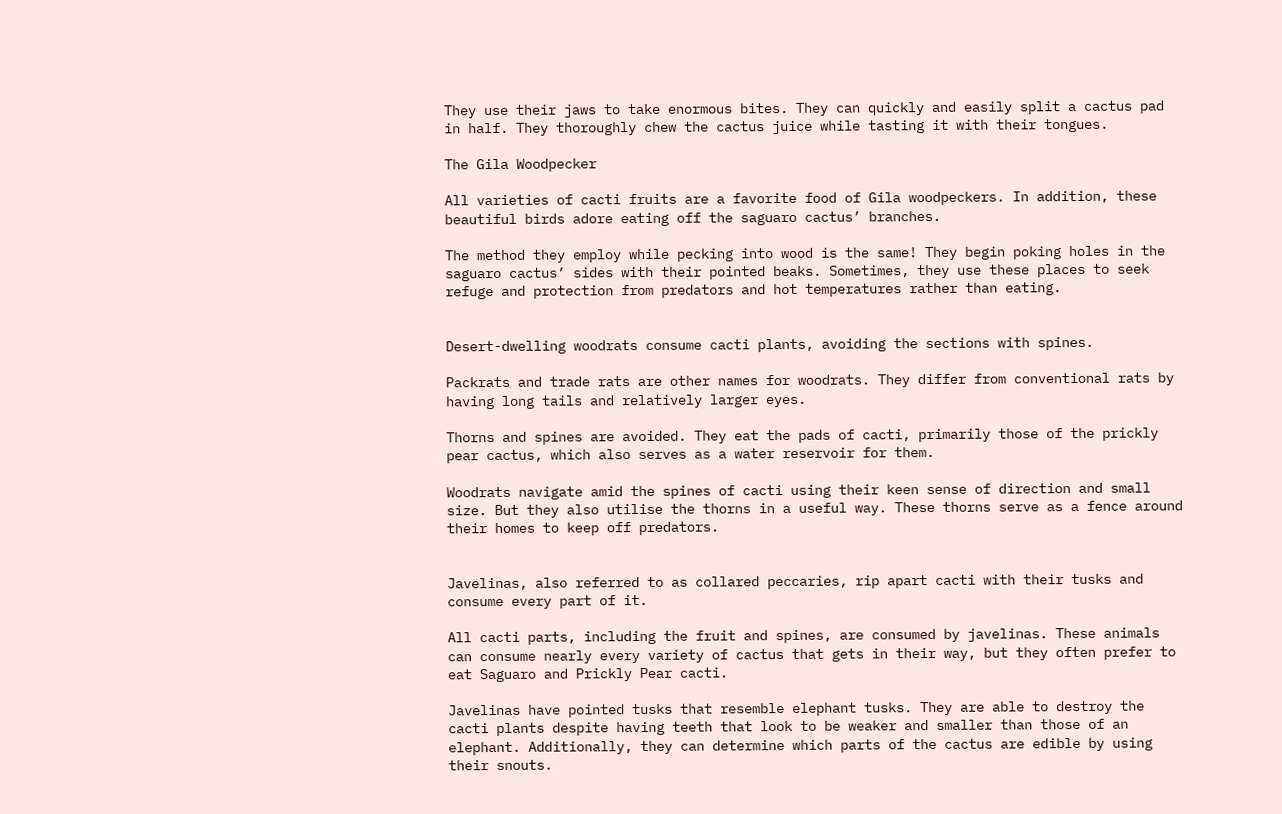They use their jaws to take enormous bites. They can quickly and easily split a cactus pad in half. They thoroughly chew the cactus juice while tasting it with their tongues.

The Gila Woodpecker

All varieties of cacti fruits are a favorite food of Gila woodpeckers. In addition, these beautiful birds adore eating off the saguaro cactus’ branches.

The method they employ while pecking into wood is the same! They begin poking holes in the saguaro cactus’ sides with their pointed beaks. Sometimes, they use these places to seek refuge and protection from predators and hot temperatures rather than eating.


Desert-dwelling woodrats consume cacti plants, avoiding the sections with spines.

Packrats and trade rats are other names for woodrats. They differ from conventional rats by having long tails and relatively larger eyes.

Thorns and spines are avoided. They eat the pads of cacti, primarily those of the prickly pear cactus, which also serves as a water reservoir for them.

Woodrats navigate amid the spines of cacti using their keen sense of direction and small size. But they also utilise the thorns in a useful way. These thorns serve as a fence around their homes to keep off predators.


Javelinas, also referred to as collared peccaries, rip apart cacti with their tusks and consume every part of it.

All cacti parts, including the fruit and spines, are consumed by javelinas. These animals can consume nearly every variety of cactus that gets in their way, but they often prefer to eat Saguaro and Prickly Pear cacti.

Javelinas have pointed tusks that resemble elephant tusks. They are able to destroy the cacti plants despite having teeth that look to be weaker and smaller than those of an elephant. Additionally, they can determine which parts of the cactus are edible by using their snouts.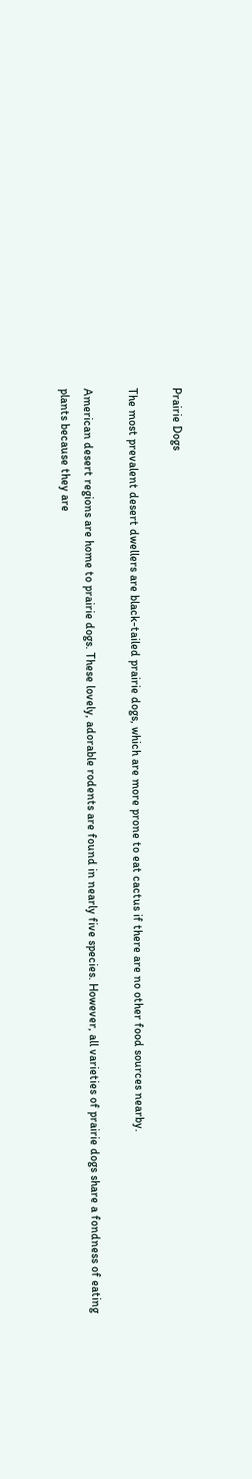Prairie Dogs

The most prevalent desert dwellers are black-tailed prairie dogs, which are more prone to eat cactus if there are no other food sources nearby.

American desert regions are home to prairie dogs. These lovely, adorable rodents are found in nearly five species. However, all varieties of prairie dogs share a fondness of eating plants because they are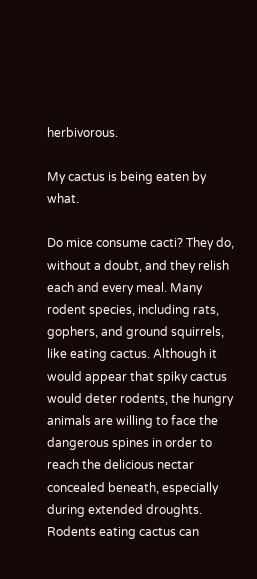herbivorous.

My cactus is being eaten by what.

Do mice consume cacti? They do, without a doubt, and they relish each and every meal. Many rodent species, including rats, gophers, and ground squirrels, like eating cactus. Although it would appear that spiky cactus would deter rodents, the hungry animals are willing to face the dangerous spines in order to reach the delicious nectar concealed beneath, especially during extended droughts. Rodents eating cactus can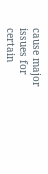cause major issues for certain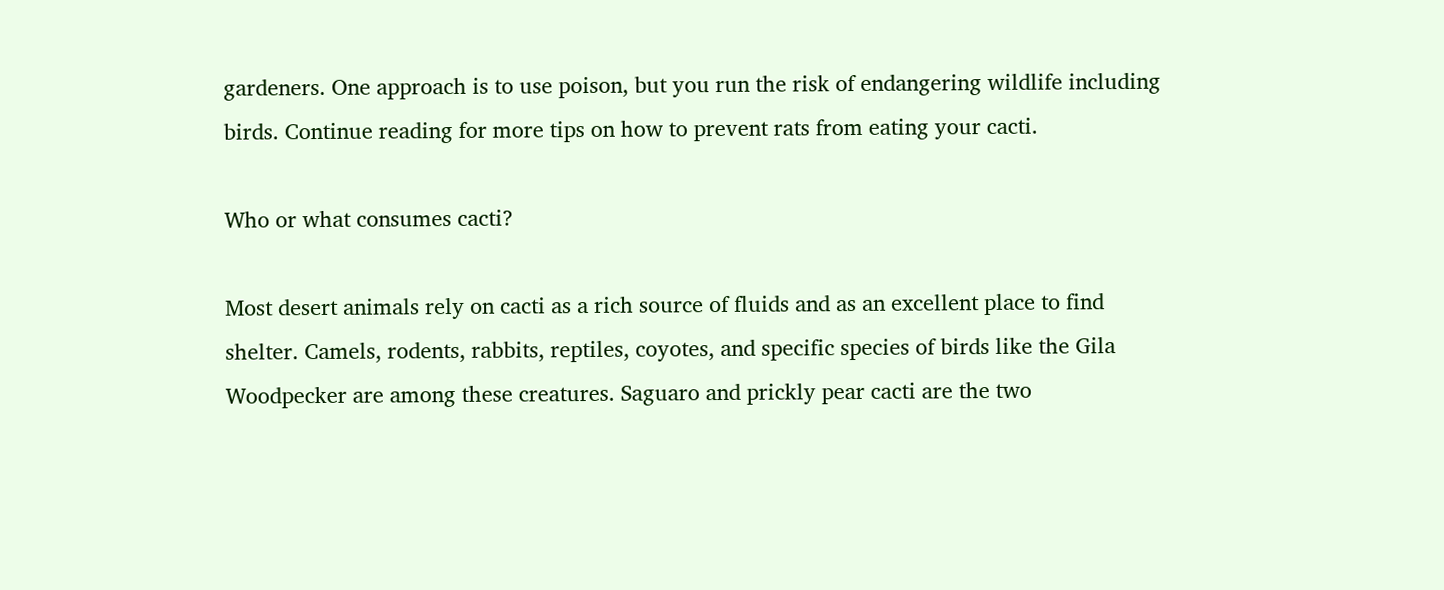gardeners. One approach is to use poison, but you run the risk of endangering wildlife including birds. Continue reading for more tips on how to prevent rats from eating your cacti.

Who or what consumes cacti?

Most desert animals rely on cacti as a rich source of fluids and as an excellent place to find shelter. Camels, rodents, rabbits, reptiles, coyotes, and specific species of birds like the Gila Woodpecker are among these creatures. Saguaro and prickly pear cacti are the two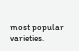most popular varieties.